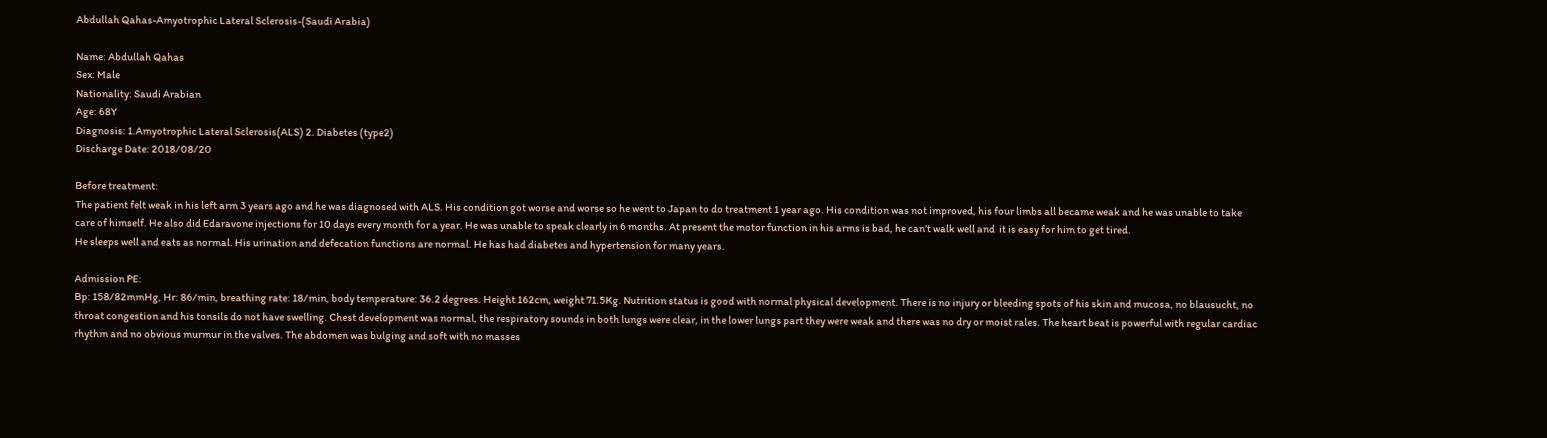Abdullah Qahas-Amyotrophic Lateral Sclerosis-(Saudi Arabia)

Name: Abdullah Qahas
Sex: Male
Nationality: Saudi Arabian
Age: 68Y
Diagnosis: 1.Amyotrophic Lateral Sclerosis(ALS) 2. Diabetes (type2)
Discharge Date: 2018/08/20

Before treatment:
The patient felt weak in his left arm 3 years ago and he was diagnosed with ALS. His condition got worse and worse so he went to Japan to do treatment 1 year ago. His condition was not improved, his four limbs all became weak and he was unable to take care of himself. He also did Edaravone injections for 10 days every month for a year. He was unable to speak clearly in 6 months. At present the motor function in his arms is bad, he can’t walk well and  it is easy for him to get tired.
He sleeps well and eats as normal. His urination and defecation functions are normal. He has had diabetes and hypertension for many years.

Admission PE:
Bp: 158/82mmHg, Hr: 86/min, breathing rate: 18/min, body temperature: 36.2 degrees. Height 162cm, weight 71.5Kg. Nutrition status is good with normal physical development. There is no injury or bleeding spots of his skin and mucosa, no blausucht, no throat congestion and his tonsils do not have swelling. Chest development was normal, the respiratory sounds in both lungs were clear, in the lower lungs part they were weak and there was no dry or moist rales. The heart beat is powerful with regular cardiac rhythm and no obvious murmur in the valves. The abdomen was bulging and soft with no masses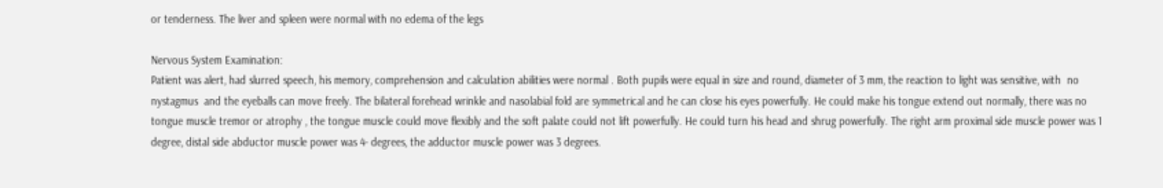or tenderness. The liver and spleen were normal with no edema of the legs

Nervous System Examination:
Patient was alert, had slurred speech, his memory, comprehension and calculation abilities were normal . Both pupils were equal in size and round, diameter of 3 mm, the reaction to light was sensitive, with  no nystagmus  and the eyeballs can move freely. The bilateral forehead wrinkle and nasolabial fold are symmetrical and he can close his eyes powerfully. He could make his tongue extend out normally, there was no tongue muscle tremor or atrophy , the tongue muscle could move flexibly and the soft palate could not lift powerfully. He could turn his head and shrug powerfully. The right arm proximal side muscle power was 1 degree, distal side abductor muscle power was 4- degrees, the adductor muscle power was 3 degrees.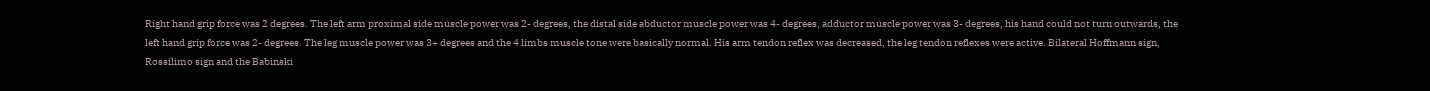Right hand grip force was 2 degrees. The left arm proximal side muscle power was 2- degrees, the distal side abductor muscle power was 4- degrees, adductor muscle power was 3- degrees, his hand could not turn outwards, the left hand grip force was 2- degrees. The leg muscle power was 3+ degrees and the 4 limbs muscle tone were basically normal. His arm tendon reflex was decreased, the leg tendon reflexes were active. Bilateral Hoffmann sign, Rossilimo sign and the Babinski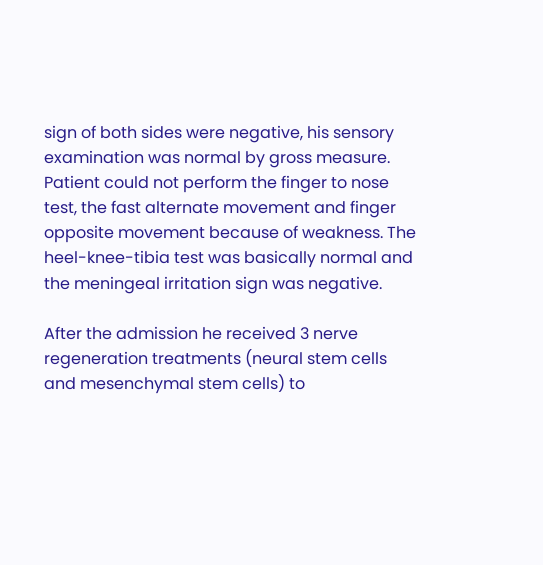sign of both sides were negative, his sensory examination was normal by gross measure. Patient could not perform the finger to nose test, the fast alternate movement and finger opposite movement because of weakness. The heel-knee-tibia test was basically normal and the meningeal irritation sign was negative.

After the admission he received 3 nerve regeneration treatments (neural stem cells and mesenchymal stem cells) to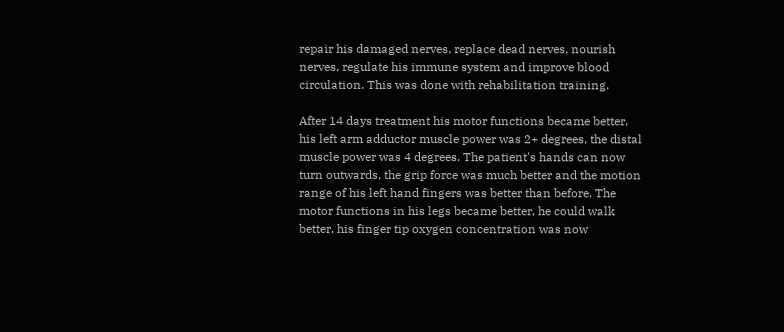repair his damaged nerves, replace dead nerves, nourish nerves, regulate his immune system and improve blood circulation. This was done with rehabilitation training.

After 14 days treatment his motor functions became better, his left arm adductor muscle power was 2+ degrees, the distal muscle power was 4 degrees. The patient's hands can now turn outwards, the grip force was much better and the motion range of his left hand fingers was better than before. The motor functions in his legs became better, he could walk better, his finger tip oxygen concentration was now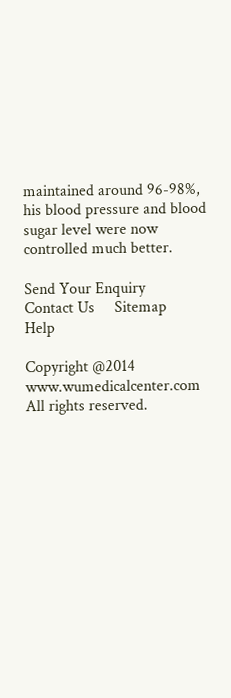maintained around 96-98%, his blood pressure and blood sugar level were now controlled much better.

Send Your Enquiry     Contact Us     Sitemap     Help

Copyright @2014 www.wumedicalcenter.com All rights reserved.